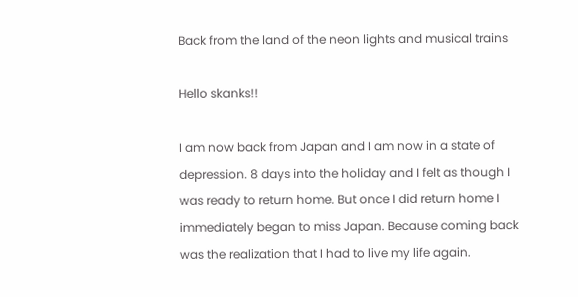Back from the land of the neon lights and musical trains

Hello skanks!!

I am now back from Japan and I am now in a state of depression. 8 days into the holiday and I felt as though I was ready to return home. But once I did return home I immediately began to miss Japan. Because coming back was the realization that I had to live my life again.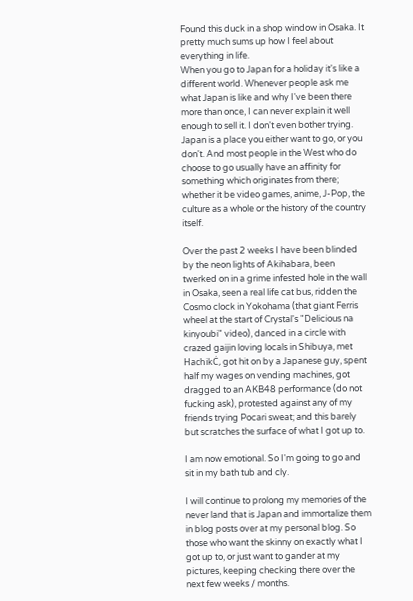Found this duck in a shop window in Osaka. It pretty much sums up how I feel about everything in life.
When you go to Japan for a holiday it's like a different world. Whenever people ask me what Japan is like and why I've been there more than once, I can never explain it well enough to sell it. I don't even bother trying. Japan is a place you either want to go, or you don't. And most people in the West who do choose to go usually have an affinity for something which originates from there; whether it be video games, anime, J-Pop, the culture as a whole or the history of the country itself.

Over the past 2 weeks I have been blinded by the neon lights of Akihabara, been twerked on in a grime infested hole in the wall in Osaka, seen a real life cat bus, ridden the Cosmo clock in Yokohama (that giant Ferris wheel at the start of Crystal's "Delicious na kinyoubi" video), danced in a circle with crazed gaijin loving locals in Shibuya, met HachikĊ, got hit on by a Japanese guy, spent half my wages on vending machines, got dragged to an AKB48 performance (do not fucking ask), protested against any of my friends trying Pocari sweat; and this barely but scratches the surface of what I got up to.

I am now emotional. So I'm going to go and sit in my bath tub and cly.

I will continue to prolong my memories of the never land that is Japan and immortalize them in blog posts over at my personal blog. So those who want the skinny on exactly what I got up to, or just want to gander at my pictures, keeping checking there over the next few weeks / months.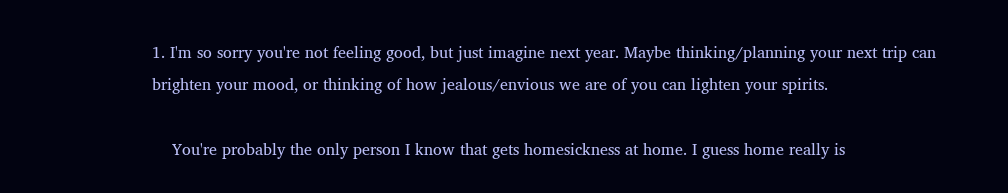1. I'm so sorry you're not feeling good, but just imagine next year. Maybe thinking/planning your next trip can brighten your mood, or thinking of how jealous/envious we are of you can lighten your spirits.

    You're probably the only person I know that gets homesickness at home. I guess home really is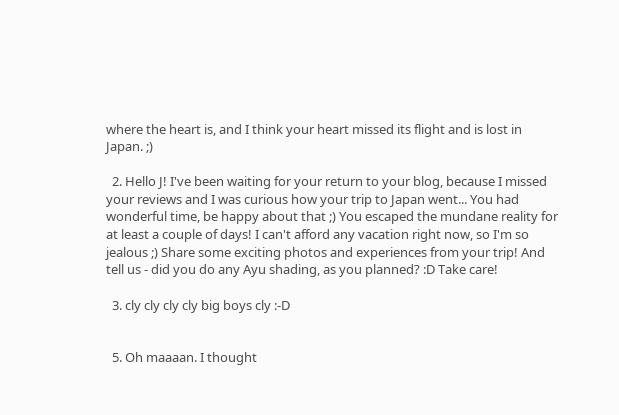where the heart is, and I think your heart missed its flight and is lost in Japan. ;)

  2. Hello J! I've been waiting for your return to your blog, because I missed your reviews and I was curious how your trip to Japan went... You had wonderful time, be happy about that ;) You escaped the mundane reality for at least a couple of days! I can't afford any vacation right now, so I'm so jealous ;) Share some exciting photos and experiences from your trip! And tell us - did you do any Ayu shading, as you planned? :D Take care!

  3. cly cly cly cly big boys cly :-D


  5. Oh maaaan. I thought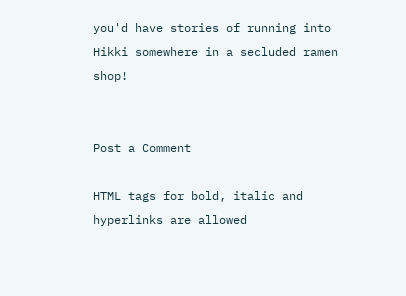you'd have stories of running into Hikki somewhere in a secluded ramen shop!


Post a Comment

HTML tags for bold, italic and hyperlinks are allowed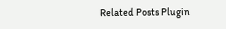Related Posts Plugin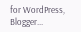for WordPress, Blogger...